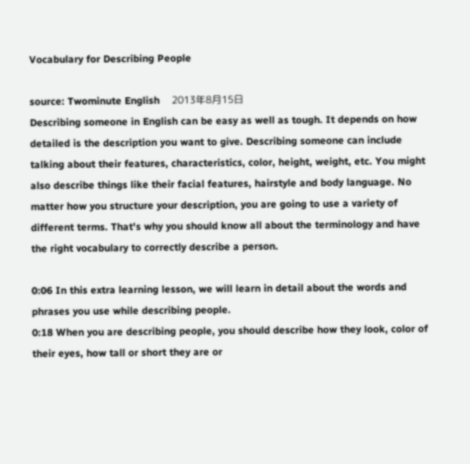Vocabulary for Describing People

source: Twominute English    2013年8月15日
Describing someone in English can be easy as well as tough. It depends on how detailed is the description you want to give. Describing someone can include talking about their features, characteristics, color, height, weight, etc. You might also describe things like their facial features, hairstyle and body language. No matter how you structure your description, you are going to use a variety of different terms. That's why you should know all about the terminology and have the right vocabulary to correctly describe a person.

0:06 In this extra learning lesson, we will learn in detail about the words and phrases you use while describing people.
0:18 When you are describing people, you should describe how they look, color of their eyes, how tall or short they are or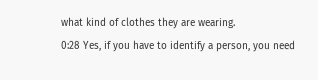what kind of clothes they are wearing.
0:28 Yes, if you have to identify a person, you need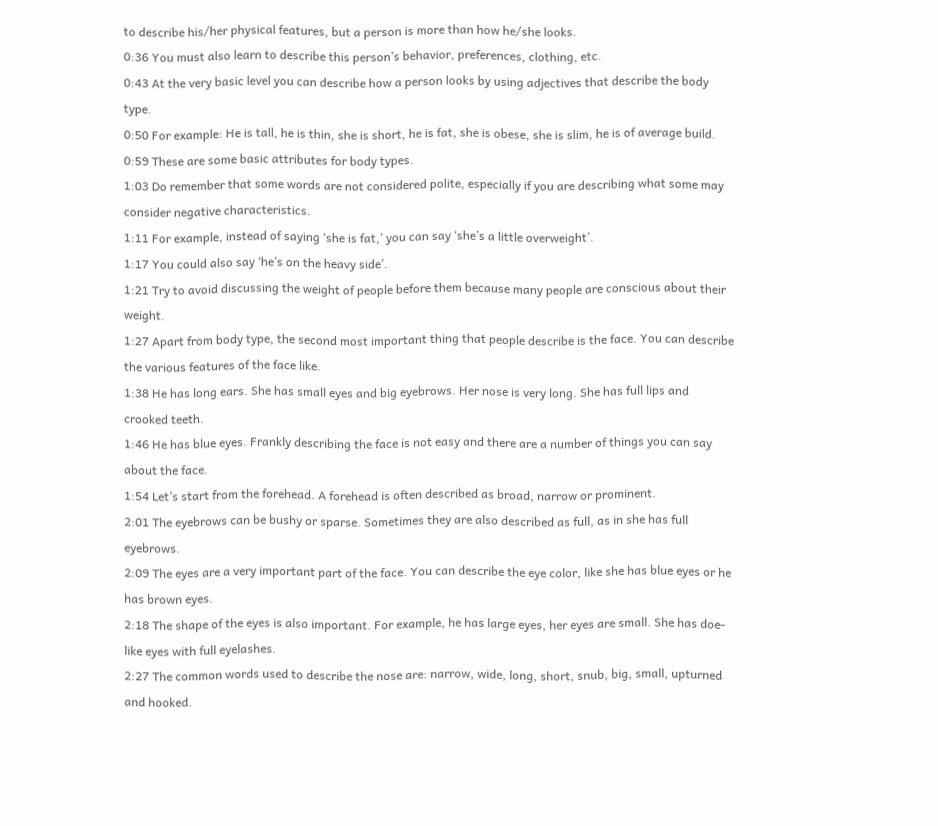to describe his/her physical features, but a person is more than how he/she looks.
0:36 You must also learn to describe this person’s behavior, preferences, clothing, etc.
0:43 At the very basic level you can describe how a person looks by using adjectives that describe the body type.
0:50 For example: He is tall, he is thin, she is short, he is fat, she is obese, she is slim, he is of average build.
0:59 These are some basic attributes for body types.
1:03 Do remember that some words are not considered polite, especially if you are describing what some may consider negative characteristics.
1:11 For example, instead of saying ‘she is fat,’ you can say ‘she’s a little overweight’.
1:17 You could also say ‘he’s on the heavy side’.
1:21 Try to avoid discussing the weight of people before them because many people are conscious about their weight.
1:27 Apart from body type, the second most important thing that people describe is the face. You can describe the various features of the face like.
1:38 He has long ears. She has small eyes and big eyebrows. Her nose is very long. She has full lips and crooked teeth.
1:46 He has blue eyes. Frankly describing the face is not easy and there are a number of things you can say about the face.
1:54 Let’s start from the forehead. A forehead is often described as broad, narrow or prominent.
2:01 The eyebrows can be bushy or sparse. Sometimes they are also described as full, as in she has full eyebrows.
2:09 The eyes are a very important part of the face. You can describe the eye color, like she has blue eyes or he has brown eyes.
2:18 The shape of the eyes is also important. For example, he has large eyes, her eyes are small. She has doe-like eyes with full eyelashes.
2:27 The common words used to describe the nose are: narrow, wide, long, short, snub, big, small, upturned and hooked.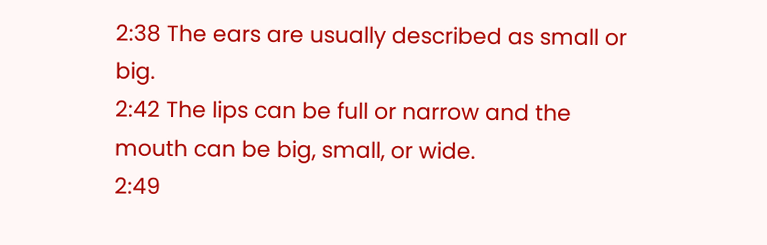2:38 The ears are usually described as small or big.
2:42 The lips can be full or narrow and the mouth can be big, small, or wide.
2:49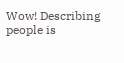Wow! Describing people is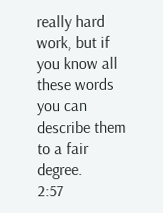really hard work, but if you know all these words you can describe them to a fair degree.
2:57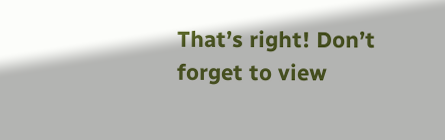That’s right! Don’t forget to view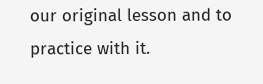our original lesson and to practice with it.